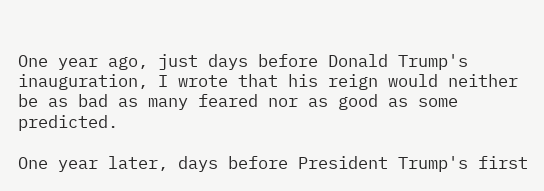One year ago, just days before Donald Trump's inauguration, I wrote that his reign would neither be as bad as many feared nor as good as some predicted.

One year later, days before President Trump's first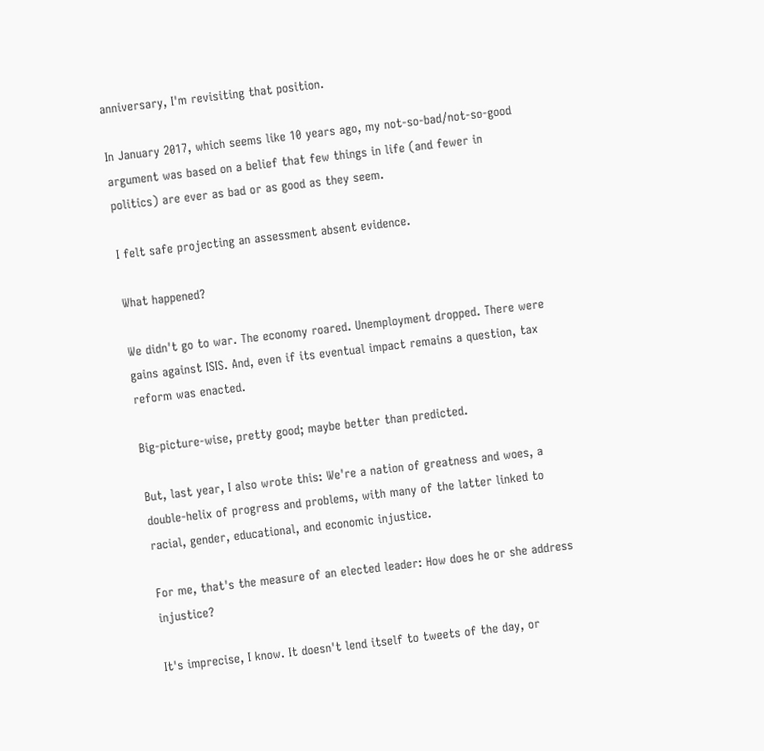anniversary, I'm revisiting that position.

In January 2017, which seems like 10 years ago, my not-so-bad/not-so-good argument was based on a belief that few things in life (and fewer in politics) are ever as bad or as good as they seem.

I felt safe projecting an assessment absent evidence.

What happened?

We didn't go to war. The economy roared. Unemployment dropped. There were gains against ISIS. And, even if its eventual impact remains a question, tax reform was enacted.

Big-picture-wise, pretty good; maybe better than predicted.

But, last year, I also wrote this: We're a nation of greatness and woes, a double-helix of progress and problems, with many of the latter linked to racial, gender, educational, and economic injustice.

For me, that's the measure of an elected leader: How does he or she address injustice?

It's imprecise, I know. It doesn't lend itself to tweets of the day, or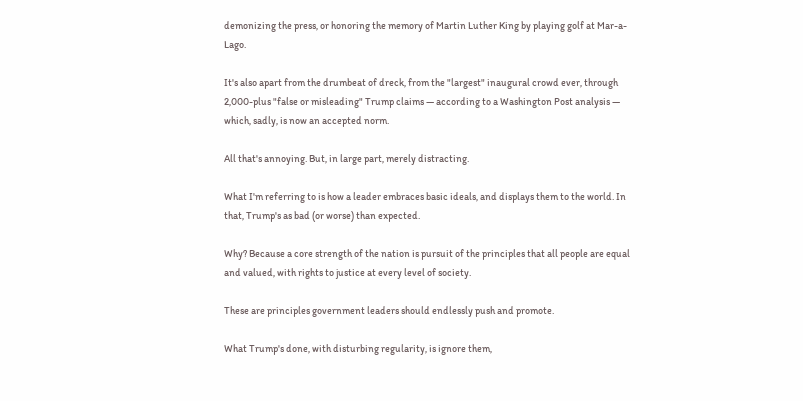demonizing the press, or honoring the memory of Martin Luther King by playing golf at Mar-a-Lago.

It's also apart from the drumbeat of dreck, from the "largest" inaugural crowd ever, through 2,000-plus "false or misleading" Trump claims — according to a Washington Post analysis — which, sadly, is now an accepted norm.

All that's annoying. But, in large part, merely distracting.

What I'm referring to is how a leader embraces basic ideals, and displays them to the world. In that, Trump's as bad (or worse) than expected.

Why? Because a core strength of the nation is pursuit of the principles that all people are equal and valued, with rights to justice at every level of society.

These are principles government leaders should endlessly push and promote.

What Trump's done, with disturbing regularity, is ignore them,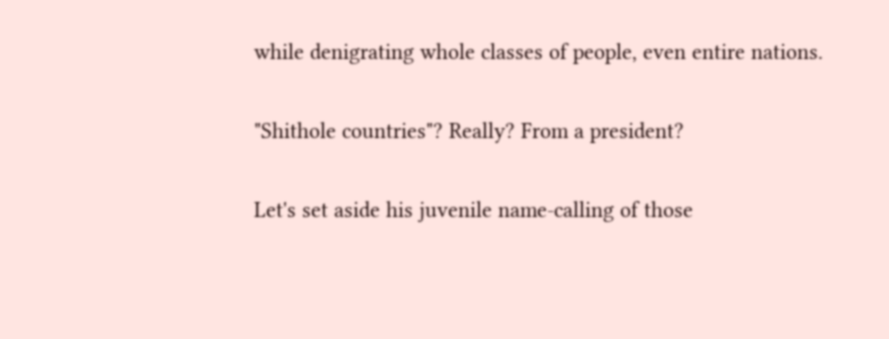while denigrating whole classes of people, even entire nations.

"Shithole countries"? Really? From a president?

Let's set aside his juvenile name-calling of those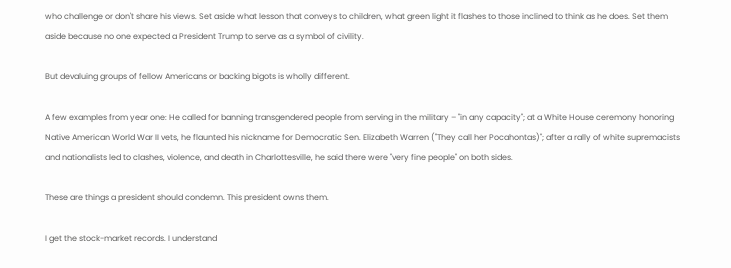who challenge or don't share his views. Set aside what lesson that conveys to children, what green light it flashes to those inclined to think as he does. Set them aside because no one expected a President Trump to serve as a symbol of civility.

But devaluing groups of fellow Americans or backing bigots is wholly different.

A few examples from year one: He called for banning transgendered people from serving in the military – "in any capacity"; at a White House ceremony honoring Native American World War II vets, he flaunted his nickname for Democratic Sen. Elizabeth Warren ("They call her Pocahontas)"; after a rally of white supremacists and nationalists led to clashes, violence, and death in Charlottesville, he said there were "very fine people" on both sides.

These are things a president should condemn. This president owns them.

I get the stock-market records. I understand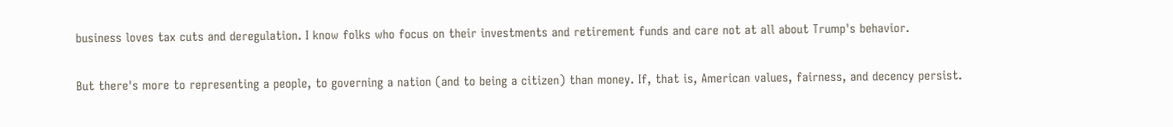business loves tax cuts and deregulation. I know folks who focus on their investments and retirement funds and care not at all about Trump's behavior.

But there's more to representing a people, to governing a nation (and to being a citizen) than money. If, that is, American values, fairness, and decency persist.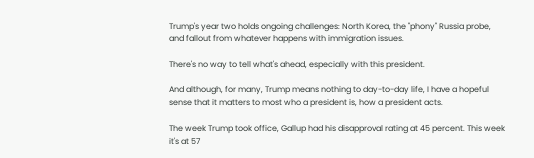Trump's year two holds ongoing challenges: North Korea, the "phony" Russia probe, and fallout from whatever happens with immigration issues.

There's no way to tell what's ahead, especially with this president.

And although, for many, Trump means nothing to day-to-day life, I have a hopeful sense that it matters to most who a president is, how a president acts.

The week Trump took office, Gallup had his disapproval rating at 45 percent. This week it's at 57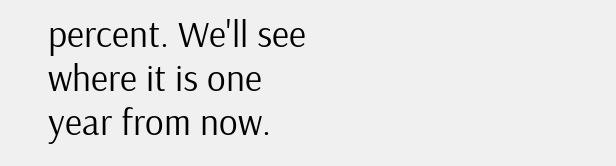percent. We'll see where it is one year from now.